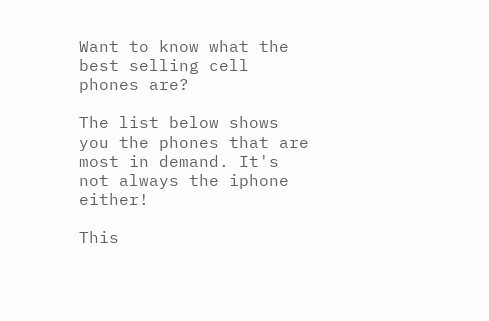Want to know what the best selling cell phones are?

The list below shows you the phones that are most in demand. It's not always the iphone either!

This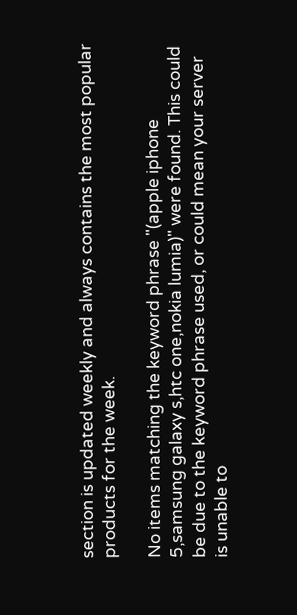section is updated weekly and always contains the most popular products for the week.

No items matching the keyword phrase "(apple iphone 5,samsung galaxy s,htc one,nokia lumia)" were found. This could be due to the keyword phrase used, or could mean your server is unable to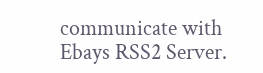communicate with Ebays RSS2 Server.